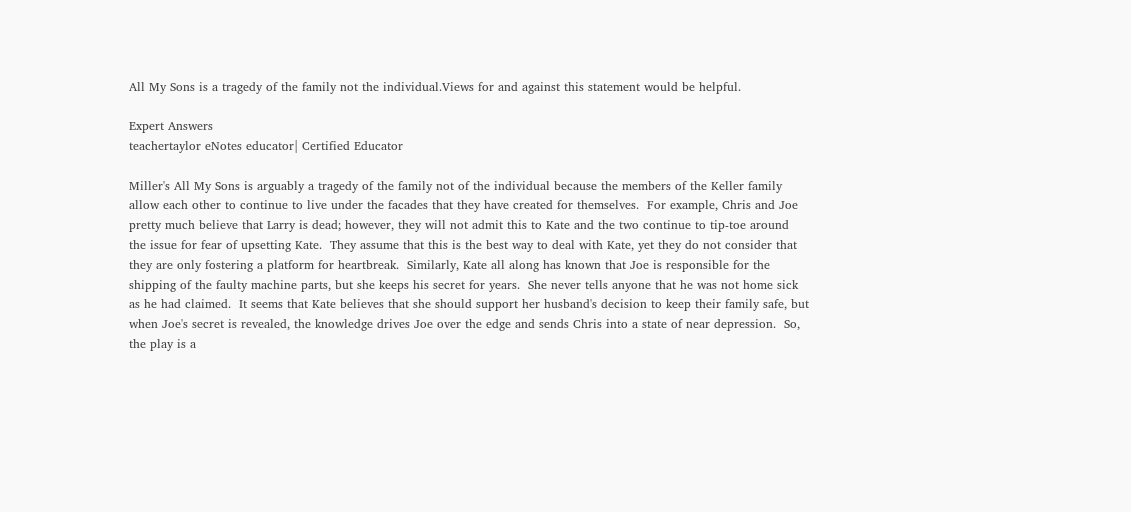All My Sons is a tragedy of the family not the individual.Views for and against this statement would be helpful.

Expert Answers
teachertaylor eNotes educator| Certified Educator

Miller's All My Sons is arguably a tragedy of the family not of the individual because the members of the Keller family allow each other to continue to live under the facades that they have created for themselves.  For example, Chris and Joe pretty much believe that Larry is dead; however, they will not admit this to Kate and the two continue to tip-toe around the issue for fear of upsetting Kate.  They assume that this is the best way to deal with Kate, yet they do not consider that they are only fostering a platform for heartbreak.  Similarly, Kate all along has known that Joe is responsible for the shipping of the faulty machine parts, but she keeps his secret for years.  She never tells anyone that he was not home sick as he had claimed.  It seems that Kate believes that she should support her husband's decision to keep their family safe, but when Joe's secret is revealed, the knowledge drives Joe over the edge and sends Chris into a state of near depression.  So, the play is a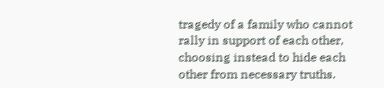tragedy of a family who cannot rally in support of each other, choosing instead to hide each other from necessary truths.